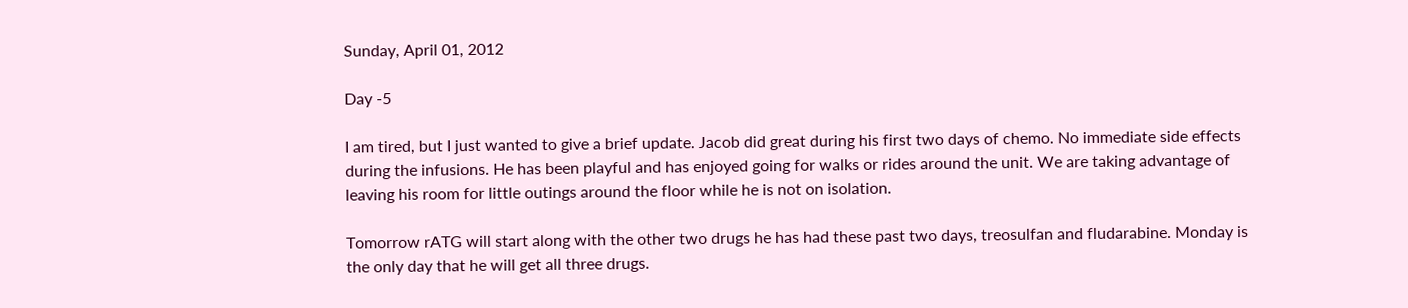Sunday, April 01, 2012

Day -5

I am tired, but I just wanted to give a brief update. Jacob did great during his first two days of chemo. No immediate side effects during the infusions. He has been playful and has enjoyed going for walks or rides around the unit. We are taking advantage of leaving his room for little outings around the floor while he is not on isolation.

Tomorrow rATG will start along with the other two drugs he has had these past two days, treosulfan and fludarabine. Monday is the only day that he will get all three drugs.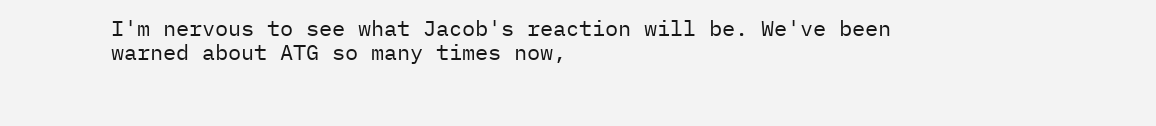I'm nervous to see what Jacob's reaction will be. We've been warned about ATG so many times now,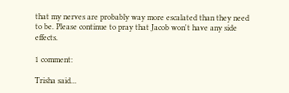that my nerves are probably way more escalated than they need to be. Please continue to pray that Jacob won't have any side effects.

1 comment:

Trisha said...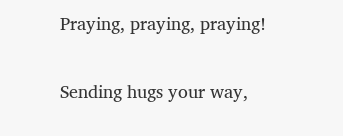Praying, praying, praying!

Sending hugs your way,